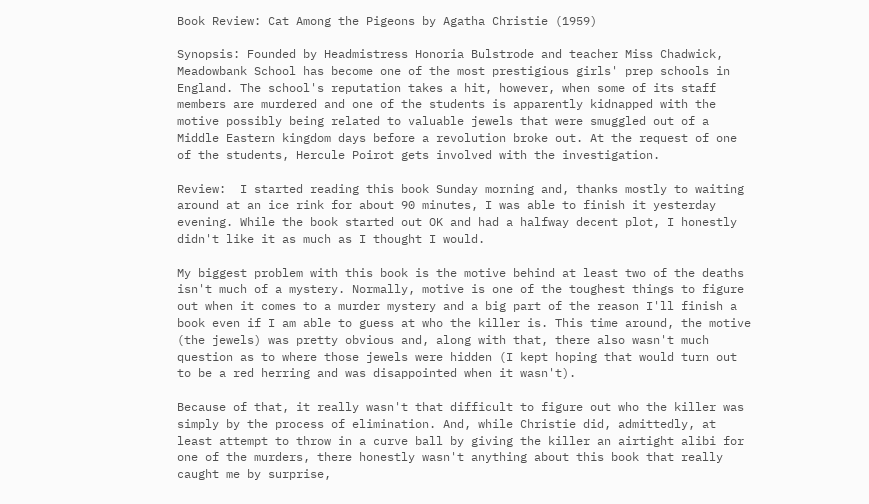Book Review: Cat Among the Pigeons by Agatha Christie (1959)

Synopsis: Founded by Headmistress Honoria Bulstrode and teacher Miss Chadwick, Meadowbank School has become one of the most prestigious girls' prep schools in England. The school's reputation takes a hit, however, when some of its staff members are murdered and one of the students is apparently kidnapped with the motive possibly being related to valuable jewels that were smuggled out of a Middle Eastern kingdom days before a revolution broke out. At the request of one of the students, Hercule Poirot gets involved with the investigation.

Review:  I started reading this book Sunday morning and, thanks mostly to waiting around at an ice rink for about 90 minutes, I was able to finish it yesterday evening. While the book started out OK and had a halfway decent plot, I honestly didn't like it as much as I thought I would.

My biggest problem with this book is the motive behind at least two of the deaths isn't much of a mystery. Normally, motive is one of the toughest things to figure out when it comes to a murder mystery and a big part of the reason I'll finish a book even if I am able to guess at who the killer is. This time around, the motive (the jewels) was pretty obvious and, along with that, there also wasn't much question as to where those jewels were hidden (I kept hoping that would turn out to be a red herring and was disappointed when it wasn't).

Because of that, it really wasn't that difficult to figure out who the killer was simply by the process of elimination. And, while Christie did, admittedly, at least attempt to throw in a curve ball by giving the killer an airtight alibi for one of the murders, there honestly wasn't anything about this book that really caught me by surprise,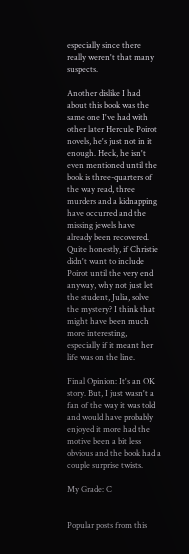especially since there really weren't that many suspects.

Another dislike I had about this book was the same one I've had with other later Hercule Poirot novels, he's just not in it enough. Heck, he isn't even mentioned until the book is three-quarters of the way read, three murders and a kidnapping have occurred and the missing jewels have already been recovered. Quite honestly, if Christie didn't want to include Poirot until the very end anyway, why not just let the student, Julia, solve the mystery? I think that might have been much more interesting, especially if it meant her life was on the line.

Final Opinion: It's an OK story. But, I just wasn't a fan of the way it was told and would have probably enjoyed it more had the motive been a bit less obvious and the book had a couple surprise twists.

My Grade: C


Popular posts from this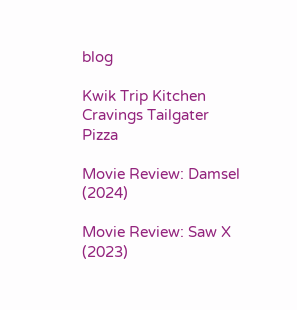blog

Kwik Trip Kitchen Cravings Tailgater Pizza

Movie Review: Damsel (2024)

Movie Review: Saw X (2023)